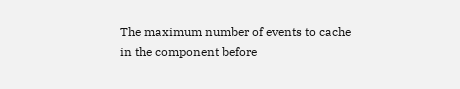The maximum number of events to cache in the component before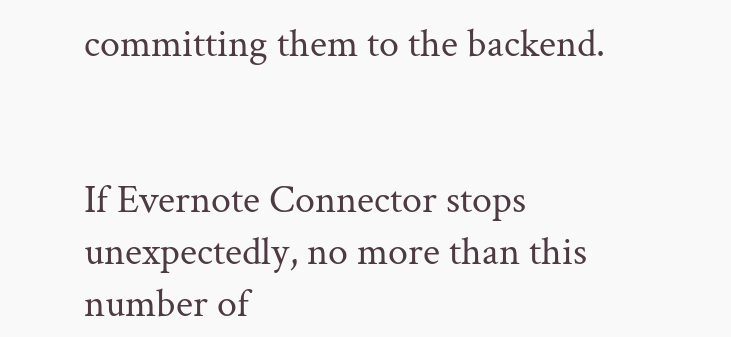committing them to the backend.


If Evernote Connector stops unexpectedly, no more than this number of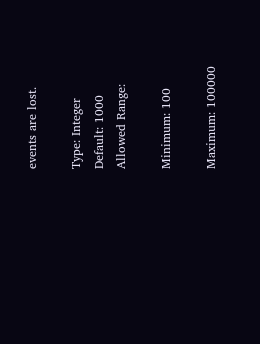events are lost.

Type: Integer
Default: 1000
Allowed Range:

Minimum: 100

Maximum: 100000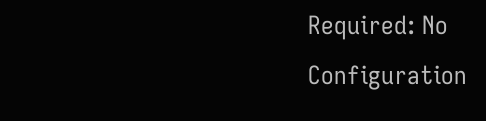Required: No
Configuration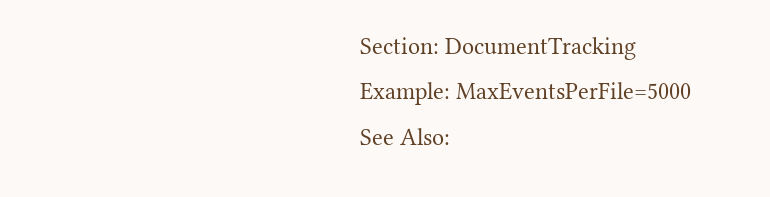Section: DocumentTracking
Example: MaxEventsPerFile=5000
See Also: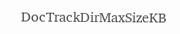DocTrackDirMaxSizeKB